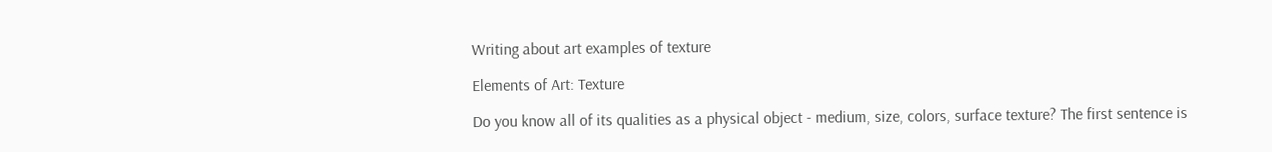Writing about art examples of texture

Elements of Art: Texture

Do you know all of its qualities as a physical object - medium, size, colors, surface texture? The first sentence is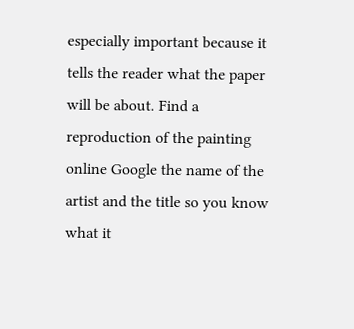especially important because it tells the reader what the paper will be about. Find a reproduction of the painting online Google the name of the artist and the title so you know what it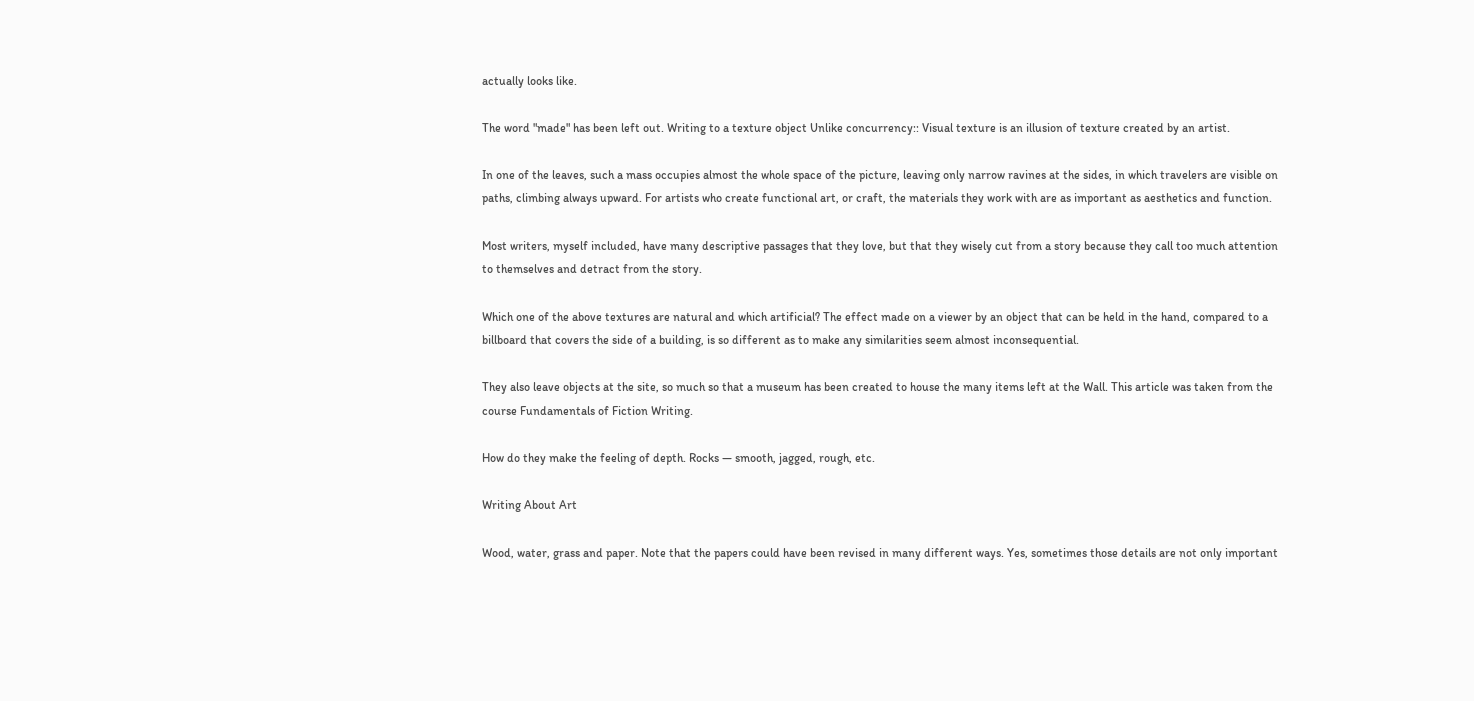actually looks like.

The word "made" has been left out. Writing to a texture object Unlike concurrency:: Visual texture is an illusion of texture created by an artist.

In one of the leaves, such a mass occupies almost the whole space of the picture, leaving only narrow ravines at the sides, in which travelers are visible on paths, climbing always upward. For artists who create functional art, or craft, the materials they work with are as important as aesthetics and function.

Most writers, myself included, have many descriptive passages that they love, but that they wisely cut from a story because they call too much attention to themselves and detract from the story.

Which one of the above textures are natural and which artificial? The effect made on a viewer by an object that can be held in the hand, compared to a billboard that covers the side of a building, is so different as to make any similarities seem almost inconsequential.

They also leave objects at the site, so much so that a museum has been created to house the many items left at the Wall. This article was taken from the course Fundamentals of Fiction Writing.

How do they make the feeling of depth. Rocks — smooth, jagged, rough, etc.

Writing About Art

Wood, water, grass and paper. Note that the papers could have been revised in many different ways. Yes, sometimes those details are not only important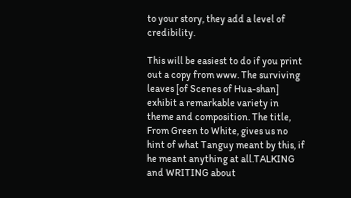to your story, they add a level of credibility.

This will be easiest to do if you print out a copy from www. The surviving leaves [of Scenes of Hua-shan] exhibit a remarkable variety in theme and composition. The title, From Green to White, gives us no hint of what Tanguy meant by this, if he meant anything at all.TALKING and WRITING about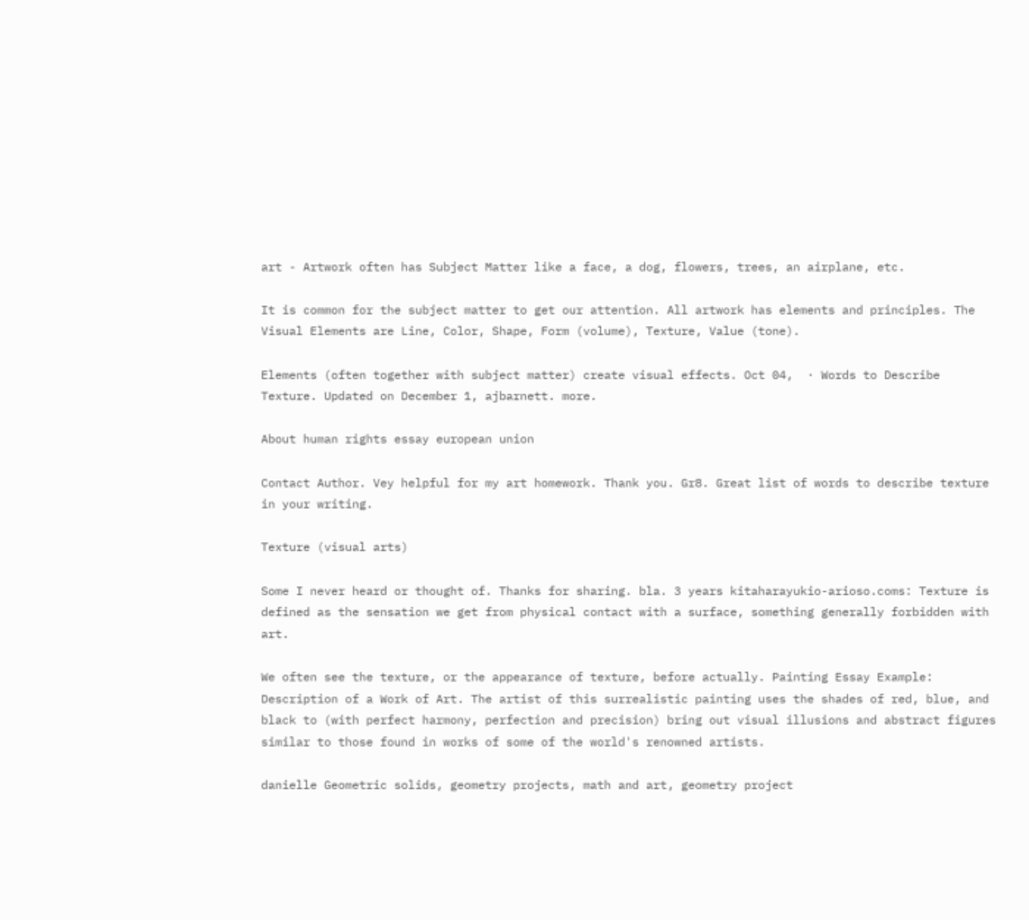art - Artwork often has Subject Matter like a face, a dog, flowers, trees, an airplane, etc.

It is common for the subject matter to get our attention. All artwork has elements and principles. The Visual Elements are Line, Color, Shape, Form (volume), Texture, Value (tone).

Elements (often together with subject matter) create visual effects. Oct 04,  · Words to Describe Texture. Updated on December 1, ajbarnett. more.

About human rights essay european union

Contact Author. Vey helpful for my art homework. Thank you. Gr8. Great list of words to describe texture in your writing.

Texture (visual arts)

Some I never heard or thought of. Thanks for sharing. bla. 3 years kitaharayukio-arioso.coms: Texture is defined as the sensation we get from physical contact with a surface, something generally forbidden with art.

We often see the texture, or the appearance of texture, before actually. Painting Essay Example: Description of a Work of Art. The artist of this surrealistic painting uses the shades of red, blue, and black to (with perfect harmony, perfection and precision) bring out visual illusions and abstract figures similar to those found in works of some of the world's renowned artists.

danielle Geometric solids, geometry projects, math and art, geometry project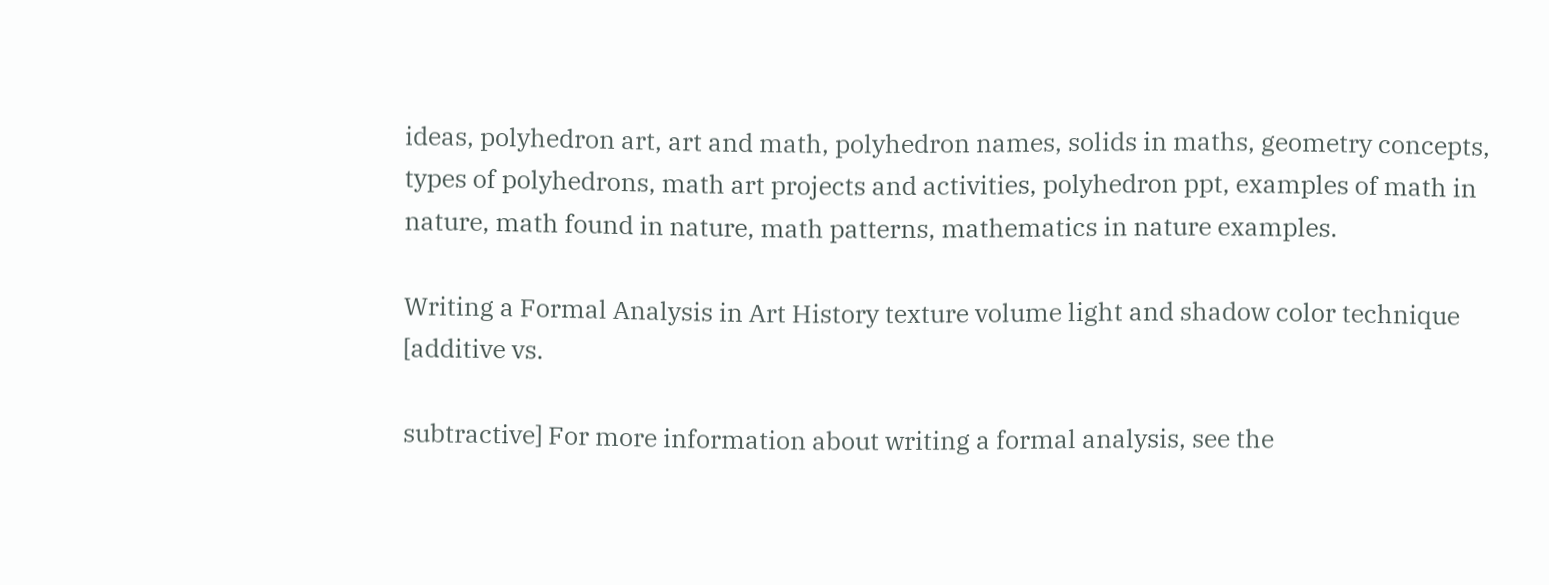ideas, polyhedron art, art and math, polyhedron names, solids in maths, geometry concepts, types of polyhedrons, math art projects and activities, polyhedron ppt, examples of math in nature, math found in nature, math patterns, mathematics in nature examples.

Writing a Formal Analysis in Art History texture volume light and shadow color technique [additive vs.

subtractive] For more information about writing a formal analysis, see the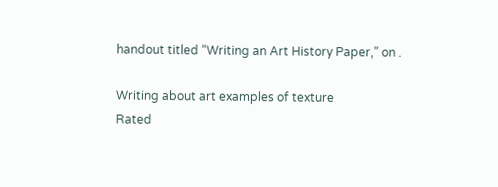handout titled “Writing an Art History Paper,” on .

Writing about art examples of texture
Rated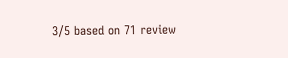3/5 based on 71 review